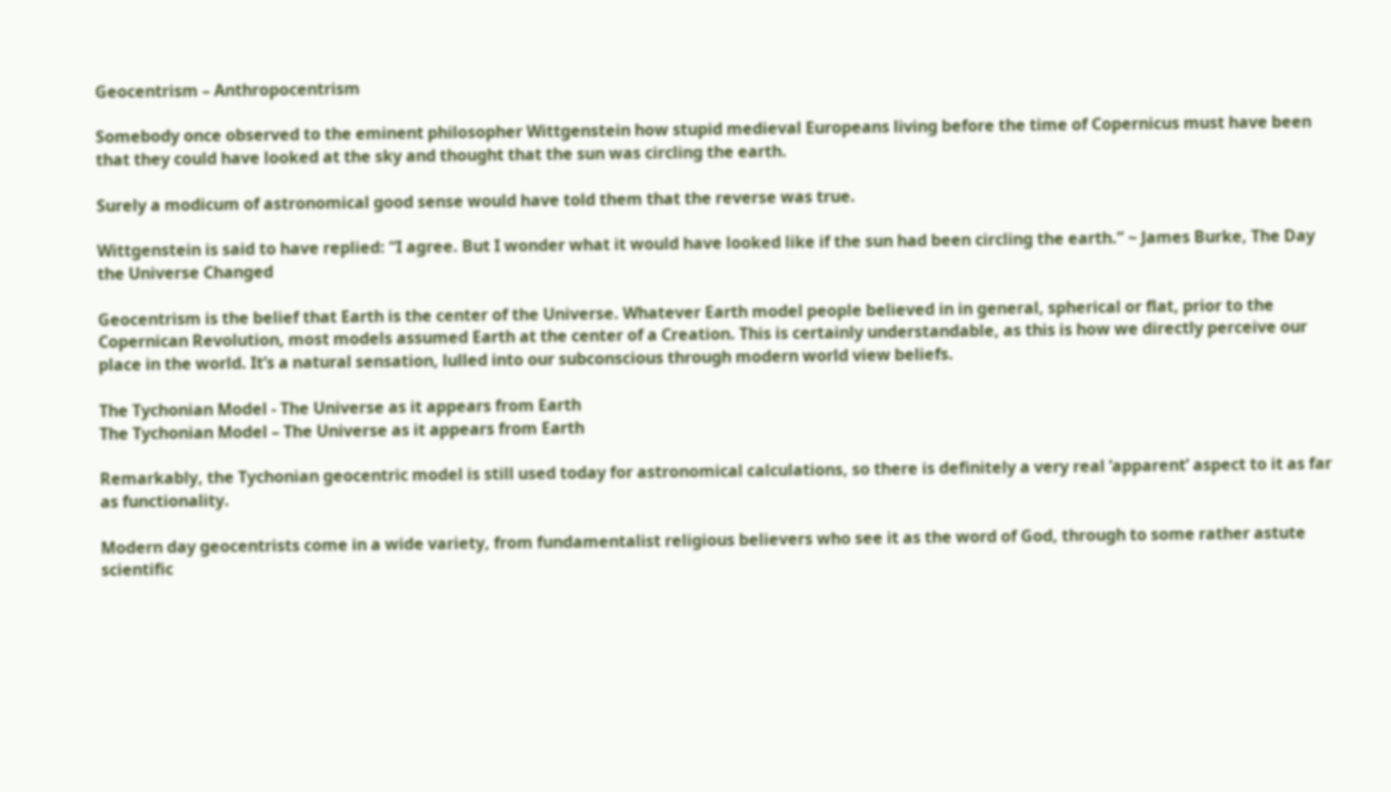Geocentrism – Anthropocentrism

Somebody once observed to the eminent philosopher Wittgenstein how stupid medieval Europeans living before the time of Copernicus must have been that they could have looked at the sky and thought that the sun was circling the earth.

Surely a modicum of astronomical good sense would have told them that the reverse was true.

Wittgenstein is said to have replied: “I agree. But I wonder what it would have looked like if the sun had been circling the earth.” ~ James Burke, The Day the Universe Changed

Geocentrism is the belief that Earth is the center of the Universe. Whatever Earth model people believed in in general, spherical or flat, prior to the Copernican Revolution, most models assumed Earth at the center of a Creation. This is certainly understandable, as this is how we directly perceive our place in the world. It’s a natural sensation, lulled into our subconscious through modern world view beliefs.

The Tychonian Model - The Universe as it appears from Earth
The Tychonian Model – The Universe as it appears from Earth

Remarkably, the Tychonian geocentric model is still used today for astronomical calculations, so there is definitely a very real ‘apparent’ aspect to it as far as functionality.

Modern day geocentrists come in a wide variety, from fundamentalist religious believers who see it as the word of God, through to some rather astute scientific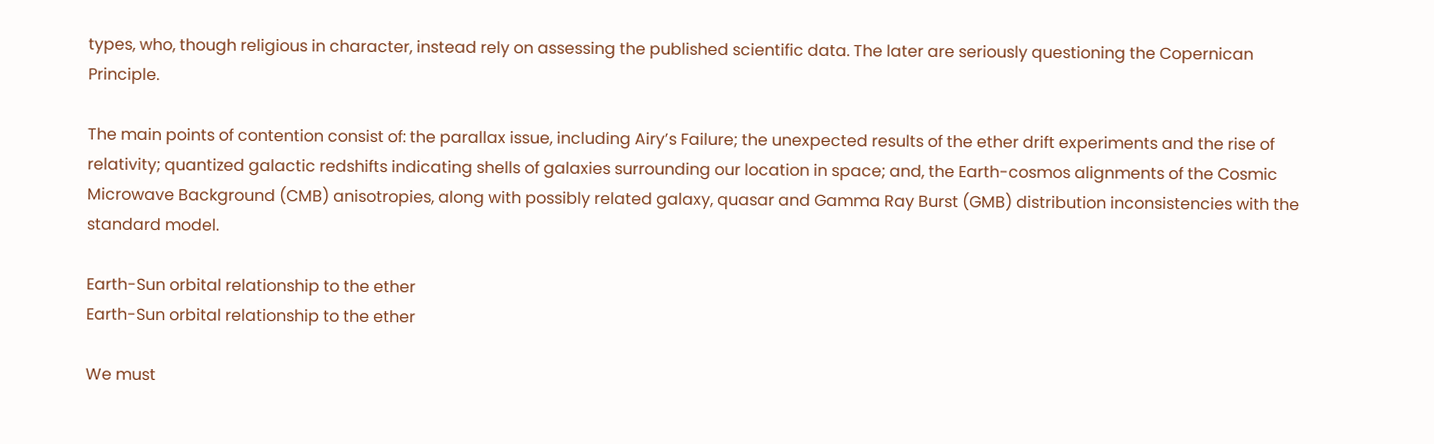types, who, though religious in character, instead rely on assessing the published scientific data. The later are seriously questioning the Copernican Principle.

The main points of contention consist of: the parallax issue, including Airy’s Failure; the unexpected results of the ether drift experiments and the rise of relativity; quantized galactic redshifts indicating shells of galaxies surrounding our location in space; and, the Earth-cosmos alignments of the Cosmic Microwave Background (CMB) anisotropies, along with possibly related galaxy, quasar and Gamma Ray Burst (GMB) distribution inconsistencies with the standard model.

Earth-Sun orbital relationship to the ether
Earth-Sun orbital relationship to the ether

We must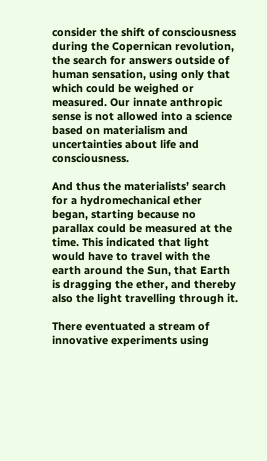consider the shift of consciousness during the Copernican revolution, the search for answers outside of human sensation, using only that which could be weighed or measured. Our innate anthropic sense is not allowed into a science based on materialism and uncertainties about life and consciousness.

And thus the materialists’ search for a hydromechanical ether began, starting because no parallax could be measured at the time. This indicated that light would have to travel with the earth around the Sun, that Earth is dragging the ether, and thereby also the light travelling through it.

There eventuated a stream of innovative experiments using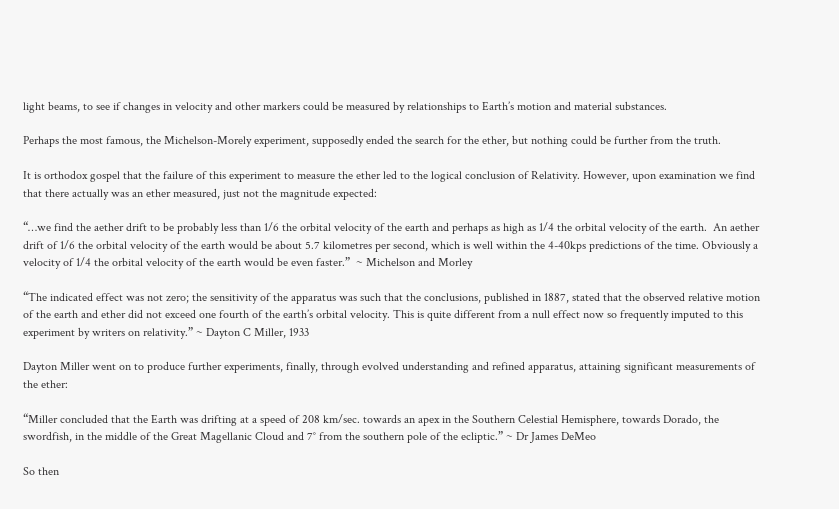light beams, to see if changes in velocity and other markers could be measured by relationships to Earth’s motion and material substances.

Perhaps the most famous, the Michelson-Morely experiment, supposedly ended the search for the ether, but nothing could be further from the truth.

It is orthodox gospel that the failure of this experiment to measure the ether led to the logical conclusion of Relativity. However, upon examination we find that there actually was an ether measured, just not the magnitude expected:

“…we find the aether drift to be probably less than 1/6 the orbital velocity of the earth and perhaps as high as 1/4 the orbital velocity of the earth.  An aether drift of 1/6 the orbital velocity of the earth would be about 5.7 kilometres per second, which is well within the 4-40kps predictions of the time. Obviously a velocity of 1/4 the orbital velocity of the earth would be even faster.”  ~ Michelson and Morley

“The indicated effect was not zero; the sensitivity of the apparatus was such that the conclusions, published in 1887, stated that the observed relative motion of the earth and ether did not exceed one fourth of the earth’s orbital velocity. This is quite different from a null effect now so frequently imputed to this experiment by writers on relativity.” ~ Dayton C Miller, 1933

Dayton Miller went on to produce further experiments, finally, through evolved understanding and refined apparatus, attaining significant measurements of the ether:

“Miller concluded that the Earth was drifting at a speed of 208 km/sec. towards an apex in the Southern Celestial Hemisphere, towards Dorado, the swordfish, in the middle of the Great Magellanic Cloud and 7° from the southern pole of the ecliptic.” ~ Dr James DeMeo

So then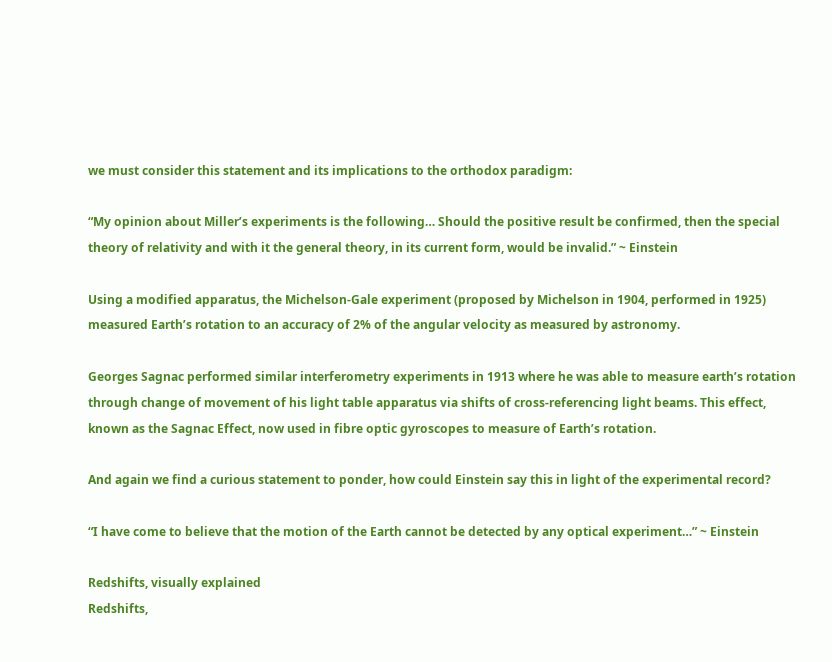we must consider this statement and its implications to the orthodox paradigm:

“My opinion about Miller’s experiments is the following… Should the positive result be confirmed, then the special theory of relativity and with it the general theory, in its current form, would be invalid.” ~ Einstein

Using a modified apparatus, the Michelson-Gale experiment (proposed by Michelson in 1904, performed in 1925) measured Earth’s rotation to an accuracy of 2% of the angular velocity as measured by astronomy.

Georges Sagnac performed similar interferometry experiments in 1913 where he was able to measure earth’s rotation through change of movement of his light table apparatus via shifts of cross-referencing light beams. This effect, known as the Sagnac Effect, now used in fibre optic gyroscopes to measure of Earth’s rotation.

And again we find a curious statement to ponder, how could Einstein say this in light of the experimental record?

“I have come to believe that the motion of the Earth cannot be detected by any optical experiment…” ~ Einstein

Redshifts, visually explained
Redshifts,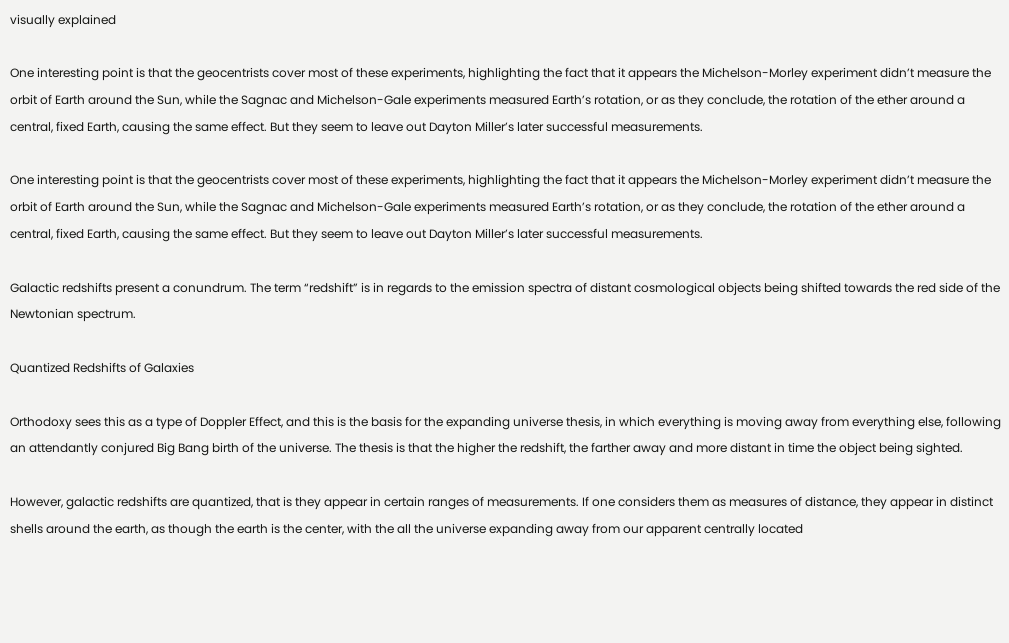visually explained

One interesting point is that the geocentrists cover most of these experiments, highlighting the fact that it appears the Michelson-Morley experiment didn’t measure the orbit of Earth around the Sun, while the Sagnac and Michelson-Gale experiments measured Earth’s rotation, or as they conclude, the rotation of the ether around a central, fixed Earth, causing the same effect. But they seem to leave out Dayton Miller’s later successful measurements.

One interesting point is that the geocentrists cover most of these experiments, highlighting the fact that it appears the Michelson-Morley experiment didn’t measure the orbit of Earth around the Sun, while the Sagnac and Michelson-Gale experiments measured Earth’s rotation, or as they conclude, the rotation of the ether around a central, fixed Earth, causing the same effect. But they seem to leave out Dayton Miller’s later successful measurements.

Galactic redshifts present a conundrum. The term “redshift” is in regards to the emission spectra of distant cosmological objects being shifted towards the red side of the Newtonian spectrum.

Quantized Redshifts of Galaxies

Orthodoxy sees this as a type of Doppler Effect, and this is the basis for the expanding universe thesis, in which everything is moving away from everything else, following an attendantly conjured Big Bang birth of the universe. The thesis is that the higher the redshift, the farther away and more distant in time the object being sighted.

However, galactic redshifts are quantized, that is they appear in certain ranges of measurements. If one considers them as measures of distance, they appear in distinct shells around the earth, as though the earth is the center, with the all the universe expanding away from our apparent centrally located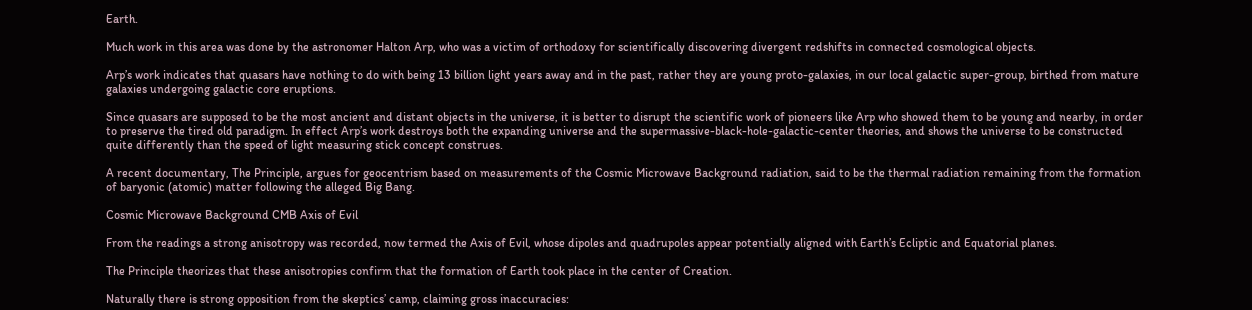Earth.

Much work in this area was done by the astronomer Halton Arp, who was a victim of orthodoxy for scientifically discovering divergent redshifts in connected cosmological objects.

Arp’s work indicates that quasars have nothing to do with being 13 billion light years away and in the past, rather they are young proto-galaxies, in our local galactic super-group, birthed from mature galaxies undergoing galactic core eruptions.

Since quasars are supposed to be the most ancient and distant objects in the universe, it is better to disrupt the scientific work of pioneers like Arp who showed them to be young and nearby, in order to preserve the tired old paradigm. In effect Arp’s work destroys both the expanding universe and the supermassive-black-hole-galactic-center theories, and shows the universe to be constructed quite differently than the speed of light measuring stick concept construes.

A recent documentary, The Principle, argues for geocentrism based on measurements of the Cosmic Microwave Background radiation, said to be the thermal radiation remaining from the formation of baryonic (atomic) matter following the alleged Big Bang.

Cosmic Microwave Background CMB Axis of Evil

From the readings a strong anisotropy was recorded, now termed the Axis of Evil, whose dipoles and quadrupoles appear potentially aligned with Earth’s Ecliptic and Equatorial planes.

The Principle theorizes that these anisotropies confirm that the formation of Earth took place in the center of Creation.

Naturally there is strong opposition from the skeptics’ camp, claiming gross inaccuracies: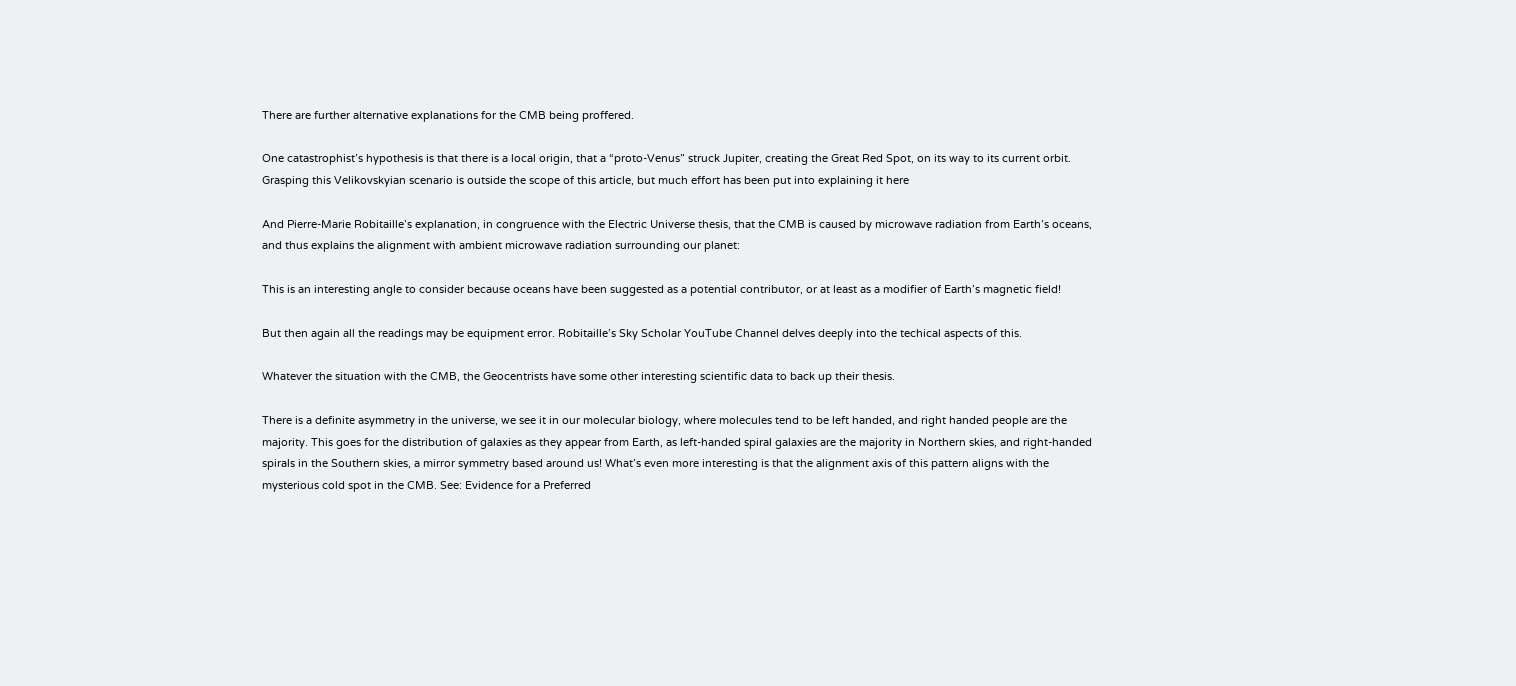There are further alternative explanations for the CMB being proffered.

One catastrophist’s hypothesis is that there is a local origin, that a “proto-Venus” struck Jupiter, creating the Great Red Spot, on its way to its current orbit. Grasping this Velikovskyian scenario is outside the scope of this article, but much effort has been put into explaining it here

And Pierre-Marie Robitaille’s explanation, in congruence with the Electric Universe thesis, that the CMB is caused by microwave radiation from Earth’s oceans, and thus explains the alignment with ambient microwave radiation surrounding our planet:

This is an interesting angle to consider because oceans have been suggested as a potential contributor, or at least as a modifier of Earth’s magnetic field!

But then again all the readings may be equipment error. Robitaille’s Sky Scholar YouTube Channel delves deeply into the techical aspects of this.

Whatever the situation with the CMB, the Geocentrists have some other interesting scientific data to back up their thesis.

There is a definite asymmetry in the universe, we see it in our molecular biology, where molecules tend to be left handed, and right handed people are the majority. This goes for the distribution of galaxies as they appear from Earth, as left-handed spiral galaxies are the majority in Northern skies, and right-handed spirals in the Southern skies, a mirror symmetry based around us! What’s even more interesting is that the alignment axis of this pattern aligns with the mysterious cold spot in the CMB. See: Evidence for a Preferred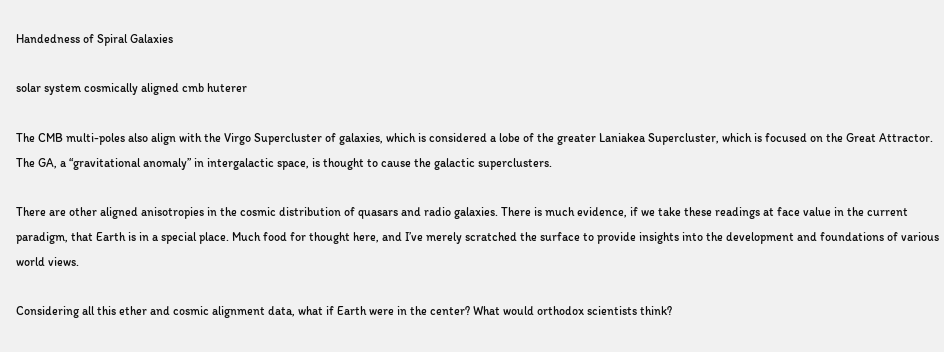Handedness of Spiral Galaxies

solar system cosmically aligned cmb huterer

The CMB multi-poles also align with the Virgo Supercluster of galaxies, which is considered a lobe of the greater Laniakea Supercluster, which is focused on the Great Attractor. The GA, a “gravitational anomaly” in intergalactic space, is thought to cause the galactic superclusters.

There are other aligned anisotropies in the cosmic distribution of quasars and radio galaxies. There is much evidence, if we take these readings at face value in the current paradigm, that Earth is in a special place. Much food for thought here, and I’ve merely scratched the surface to provide insights into the development and foundations of various world views.

Considering all this ether and cosmic alignment data, what if Earth were in the center? What would orthodox scientists think?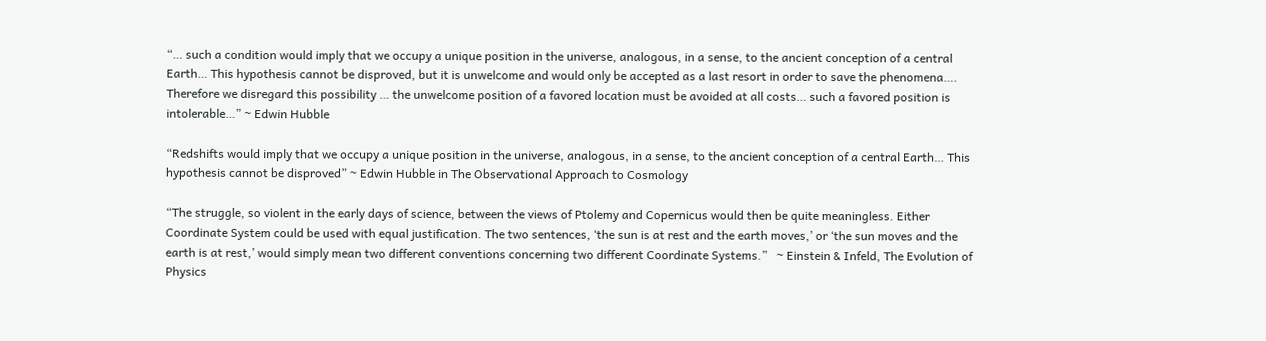“… such a condition would imply that we occupy a unique position in the universe, analogous, in a sense, to the ancient conception of a central Earth… This hypothesis cannot be disproved, but it is unwelcome and would only be accepted as a last resort in order to save the phenomena…. Therefore we disregard this possibility … the unwelcome position of a favored location must be avoided at all costs… such a favored position is intolerable…” ~ Edwin Hubble

“Redshifts would imply that we occupy a unique position in the universe, analogous, in a sense, to the ancient conception of a central Earth… This hypothesis cannot be disproved” ~ Edwin Hubble in The Observational Approach to Cosmology

“The struggle, so violent in the early days of science, between the views of Ptolemy and Copernicus would then be quite meaningless. Either Coordinate System could be used with equal justification. The two sentences, ‘the sun is at rest and the earth moves,’ or ‘the sun moves and the earth is at rest,’ would simply mean two different conventions concerning two different Coordinate Systems.”   ~ Einstein & Infeld, The Evolution of Physics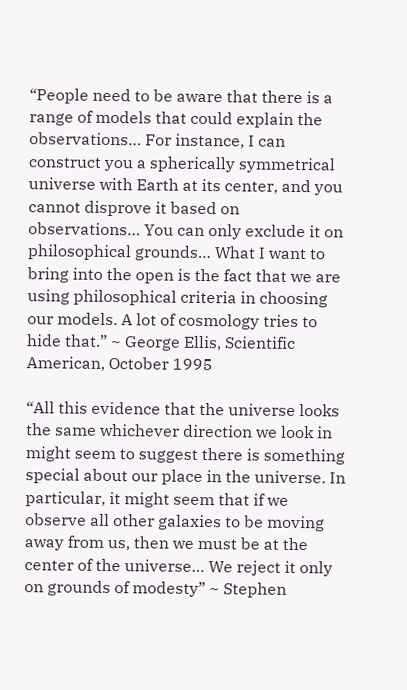“People need to be aware that there is a range of models that could explain the observations… For instance, I can construct you a spherically symmetrical universe with Earth at its center, and you cannot disprove it based on observations… You can only exclude it on philosophical grounds… What I want to bring into the open is the fact that we are using philosophical criteria in choosing our models. A lot of cosmology tries to hide that.” ~ George Ellis, Scientific American, October 1995

“All this evidence that the universe looks the same whichever direction we look in might seem to suggest there is something special about our place in the universe. In particular, it might seem that if we observe all other galaxies to be moving away from us, then we must be at the center of the universe… We reject it only on grounds of modesty” ~ Stephen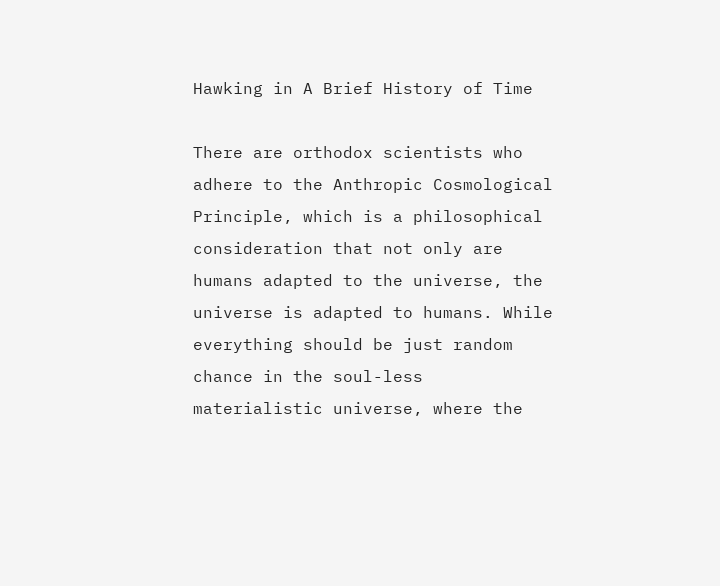Hawking in A Brief History of Time

There are orthodox scientists who adhere to the Anthropic Cosmological Principle, which is a philosophical consideration that not only are humans adapted to the universe, the universe is adapted to humans. While everything should be just random chance in the soul-less materialistic universe, where the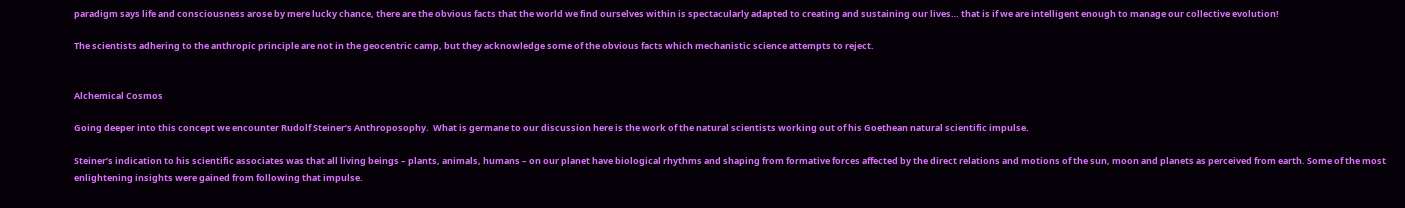paradigm says life and consciousness arose by mere lucky chance, there are the obvious facts that the world we find ourselves within is spectacularly adapted to creating and sustaining our lives… that is if we are intelligent enough to manage our collective evolution!

The scientists adhering to the anthropic principle are not in the geocentric camp, but they acknowledge some of the obvious facts which mechanistic science attempts to reject.


Alchemical Cosmos

Going deeper into this concept we encounter Rudolf Steiner’s Anthroposophy.  What is germane to our discussion here is the work of the natural scientists working out of his Goethean natural scientific impulse.

Steiner’s indication to his scientific associates was that all living beings – plants, animals, humans – on our planet have biological rhythms and shaping from formative forces affected by the direct relations and motions of the sun, moon and planets as perceived from earth. Some of the most enlightening insights were gained from following that impulse.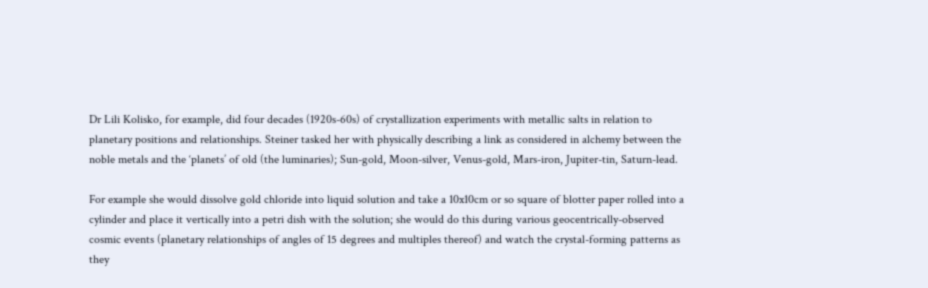Dr Lili Kolisko, for example, did four decades (1920s-60s) of crystallization experiments with metallic salts in relation to planetary positions and relationships. Steiner tasked her with physically describing a link as considered in alchemy between the noble metals and the ‘planets’ of old (the luminaries); Sun-gold, Moon-silver, Venus-gold, Mars-iron, Jupiter-tin, Saturn-lead.

For example she would dissolve gold chloride into liquid solution and take a 10x10cm or so square of blotter paper rolled into a cylinder and place it vertically into a petri dish with the solution; she would do this during various geocentrically-observed cosmic events (planetary relationships of angles of 15 degrees and multiples thereof) and watch the crystal-forming patterns as they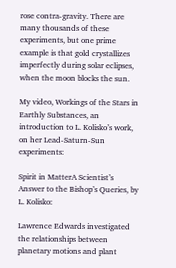rose contra-gravity. There are many thousands of these experiments, but one prime example is that gold crystallizes imperfectly during solar eclipses, when the moon blocks the sun.

My video, Workings of the Stars in Earthly Substances, an introduction to L. Kolisko’s work, on her Lead-Saturn-Sun experiments:

Spirit in MatterA Scientist’s Answer to the Bishop’s Queries, by L. Kolisko:

Lawrence Edwards investigated the relationships between planetary motions and plant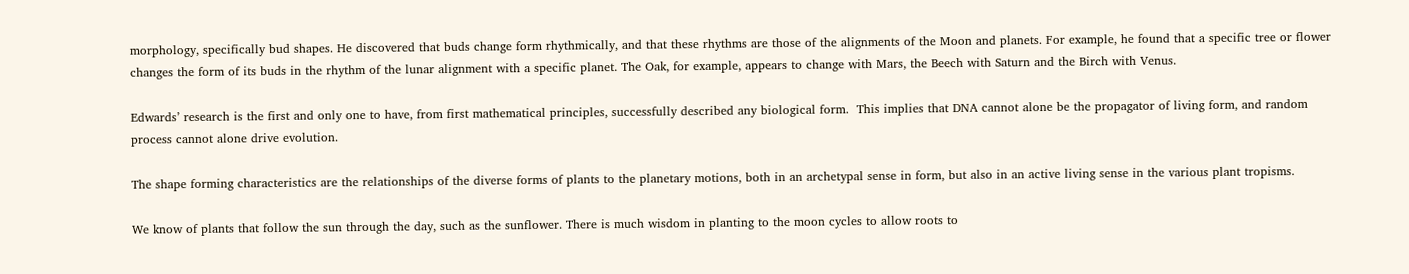morphology, specifically bud shapes. He discovered that buds change form rhythmically, and that these rhythms are those of the alignments of the Moon and planets. For example, he found that a specific tree or flower changes the form of its buds in the rhythm of the lunar alignment with a specific planet. The Oak, for example, appears to change with Mars, the Beech with Saturn and the Birch with Venus.

Edwards’ research is the first and only one to have, from first mathematical principles, successfully described any biological form.  This implies that DNA cannot alone be the propagator of living form, and random process cannot alone drive evolution.

The shape forming characteristics are the relationships of the diverse forms of plants to the planetary motions, both in an archetypal sense in form, but also in an active living sense in the various plant tropisms.

We know of plants that follow the sun through the day, such as the sunflower. There is much wisdom in planting to the moon cycles to allow roots to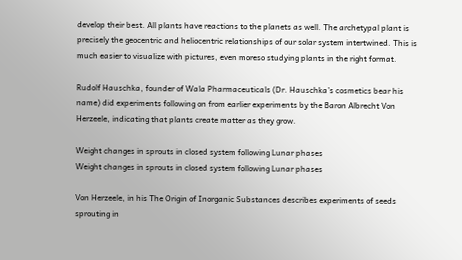develop their best. All plants have reactions to the planets as well. The archetypal plant is precisely the geocentric and heliocentric relationships of our solar system intertwined. This is much easier to visualize with pictures, even moreso studying plants in the right format.

Rudolf Hauschka, founder of Wala Pharmaceuticals (Dr. Hauschka’s cosmetics bear his name) did experiments following on from earlier experiments by the Baron Albrecht Von Herzeele, indicating that plants create matter as they grow.

Weight changes in sprouts in closed system following Lunar phases
Weight changes in sprouts in closed system following Lunar phases

Von Herzeele, in his The Origin of Inorganic Substances describes experiments of seeds sprouting in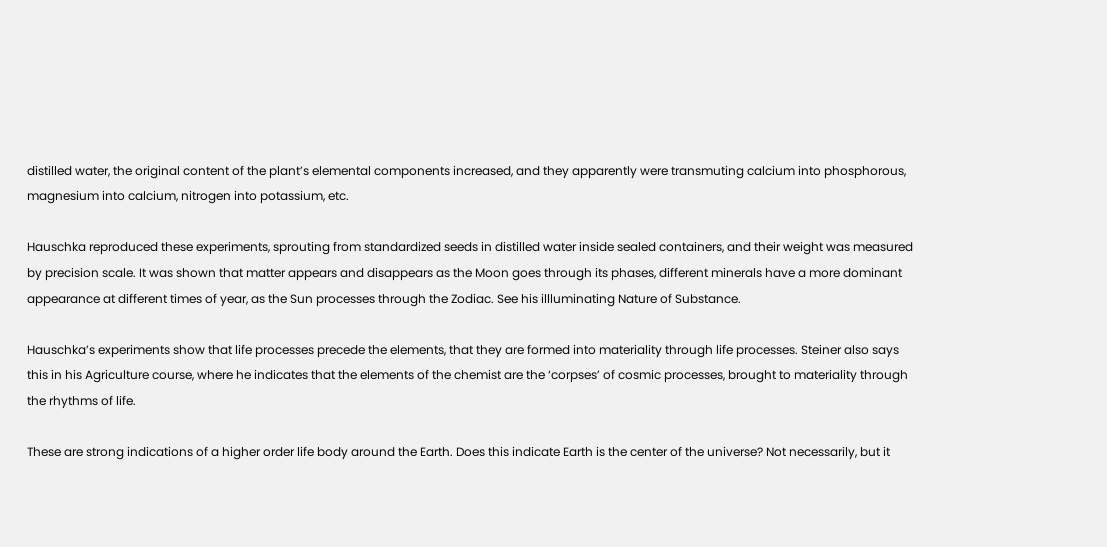distilled water, the original content of the plant’s elemental components increased, and they apparently were transmuting calcium into phosphorous, magnesium into calcium, nitrogen into potassium, etc.

Hauschka reproduced these experiments, sprouting from standardized seeds in distilled water inside sealed containers, and their weight was measured by precision scale. It was shown that matter appears and disappears as the Moon goes through its phases, different minerals have a more dominant appearance at different times of year, as the Sun processes through the Zodiac. See his illluminating Nature of Substance.

Hauschka’s experiments show that life processes precede the elements, that they are formed into materiality through life processes. Steiner also says this in his Agriculture course, where he indicates that the elements of the chemist are the ‘corpses’ of cosmic processes, brought to materiality through the rhythms of life.

These are strong indications of a higher order life body around the Earth. Does this indicate Earth is the center of the universe? Not necessarily, but it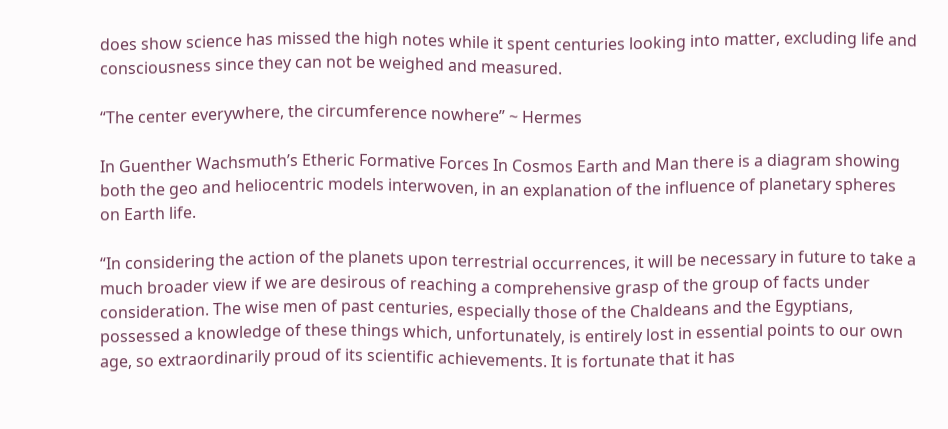does show science has missed the high notes while it spent centuries looking into matter, excluding life and consciousness since they can not be weighed and measured.

“The center everywhere, the circumference nowhere” ~ Hermes

In Guenther Wachsmuth’s Etheric Formative Forces In Cosmos Earth and Man there is a diagram showing both the geo and heliocentric models interwoven, in an explanation of the influence of planetary spheres on Earth life.

“In considering the action of the planets upon terrestrial occurrences, it will be necessary in future to take a much broader view if we are desirous of reaching a comprehensive grasp of the group of facts under consideration. The wise men of past centuries, especially those of the Chaldeans and the Egyptians, possessed a knowledge of these things which, unfortunately, is entirely lost in essential points to our own age, so extraordinarily proud of its scientific achievements. It is fortunate that it has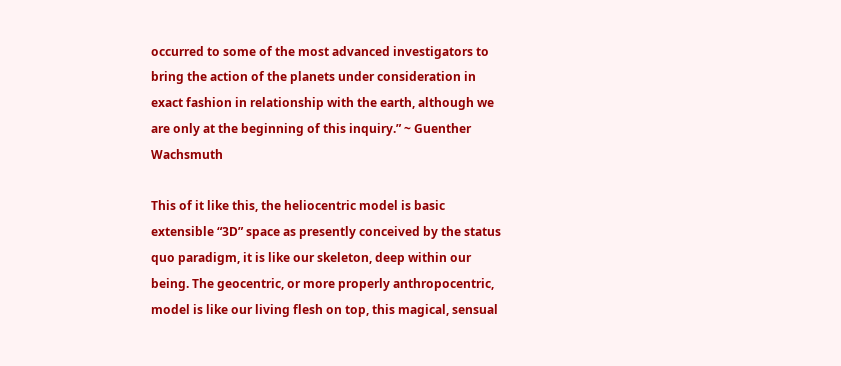occurred to some of the most advanced investigators to bring the action of the planets under consideration in exact fashion in relationship with the earth, although we are only at the beginning of this inquiry.” ~ Guenther Wachsmuth

This of it like this, the heliocentric model is basic extensible “3D” space as presently conceived by the status quo paradigm, it is like our skeleton, deep within our being. The geocentric, or more properly anthropocentric, model is like our living flesh on top, this magical, sensual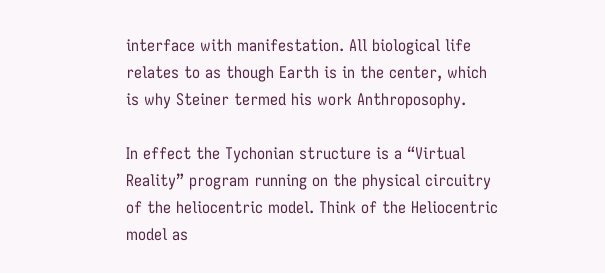interface with manifestation. All biological life relates to as though Earth is in the center, which is why Steiner termed his work Anthroposophy.

In effect the Tychonian structure is a “Virtual Reality” program running on the physical circuitry of the heliocentric model. Think of the Heliocentric model as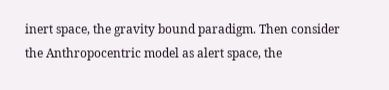inert space, the gravity bound paradigm. Then consider the Anthropocentric model as alert space, the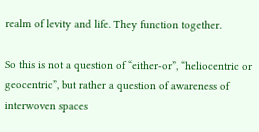realm of levity and life. They function together.

So this is not a question of “either-or”, “heliocentric or geocentric”, but rather a question of awareness of interwoven spaces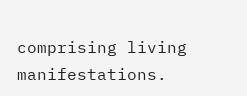comprising living manifestations.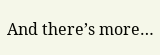And there’s more…